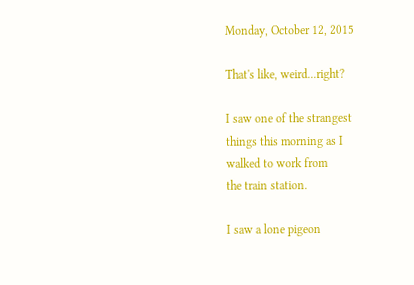Monday, October 12, 2015

That's like, weird...right?

I saw one of the strangest
things this morning as I
walked to work from
the train station.

I saw a lone pigeon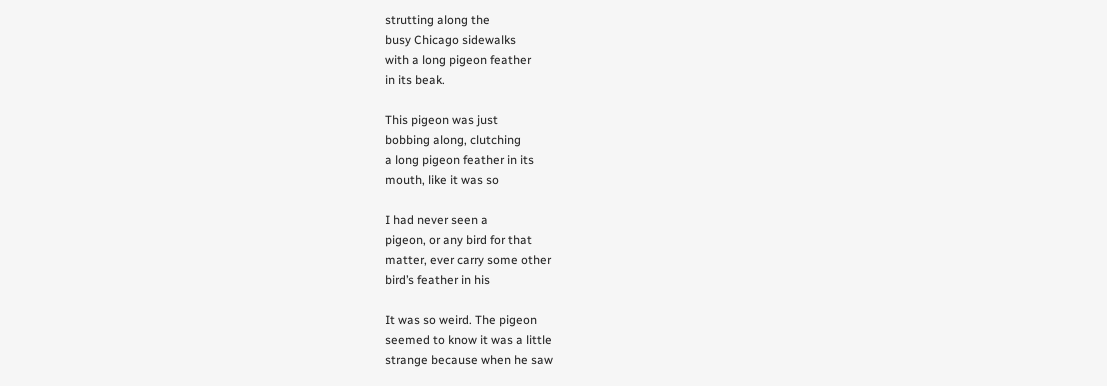strutting along the
busy Chicago sidewalks
with a long pigeon feather
in its beak.

This pigeon was just
bobbing along, clutching
a long pigeon feather in its
mouth, like it was so

I had never seen a
pigeon, or any bird for that
matter, ever carry some other
bird’s feather in his

It was so weird. The pigeon
seemed to know it was a little
strange because when he saw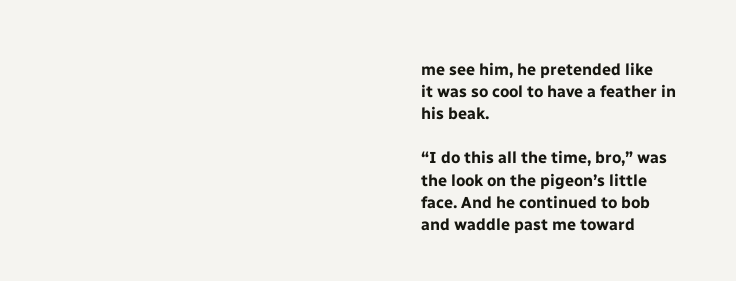me see him, he pretended like
it was so cool to have a feather in
his beak.

“I do this all the time, bro,” was
the look on the pigeon’s little
face. And he continued to bob
and waddle past me toward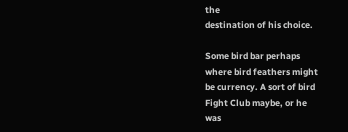the
destination of his choice.

Some bird bar perhaps
where bird feathers might
be currency. A sort of bird
Fight Club maybe, or he
was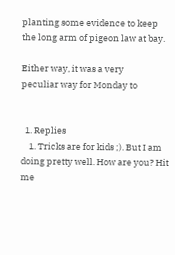planting some evidence to keep
the long arm of pigeon law at bay.

Either way, it was a very
peculiar way for Monday to


  1. Replies
    1. Tricks are for kids ;). But I am doing pretty well. How are you? Hit me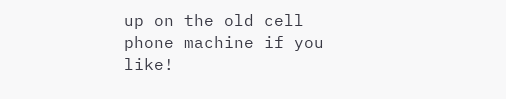up on the old cell phone machine if you like!